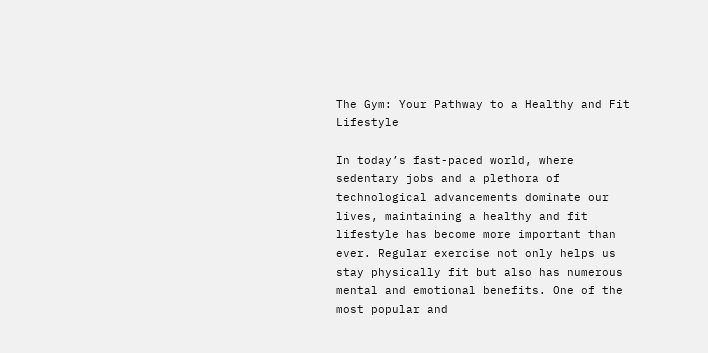The Gym: Your Pathway to a Healthy and Fit Lifestyle

In today’s fast-paced world, where sedentary jobs and a plethora of technological advancements dominate our lives, maintaining a healthy and fit lifestyle has become more important than ever. Regular exercise not only helps us stay physically fit but also has numerous mental and emotional benefits. One of the most popular and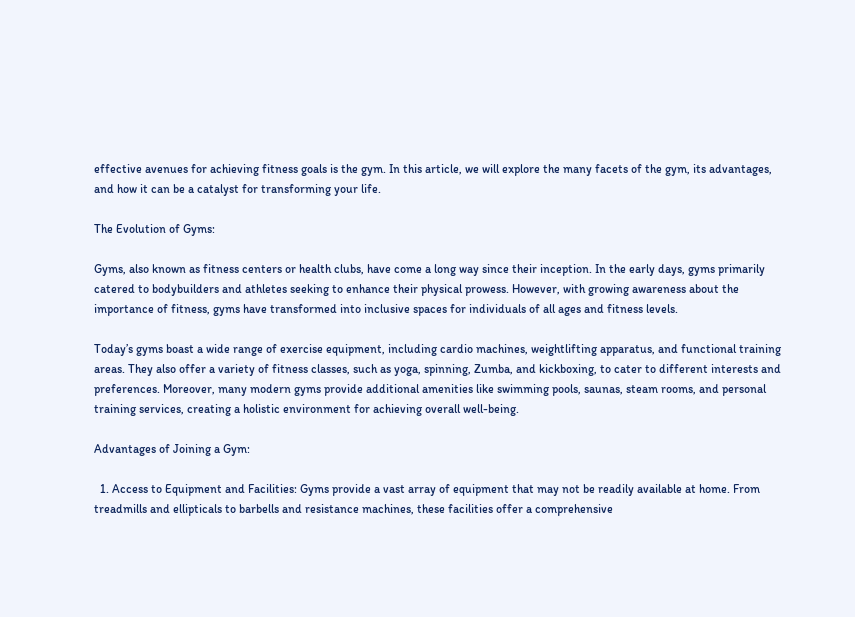effective avenues for achieving fitness goals is the gym. In this article, we will explore the many facets of the gym, its advantages, and how it can be a catalyst for transforming your life.

The Evolution of Gyms:

Gyms, also known as fitness centers or health clubs, have come a long way since their inception. In the early days, gyms primarily catered to bodybuilders and athletes seeking to enhance their physical prowess. However, with growing awareness about the importance of fitness, gyms have transformed into inclusive spaces for individuals of all ages and fitness levels.

Today’s gyms boast a wide range of exercise equipment, including cardio machines, weightlifting apparatus, and functional training areas. They also offer a variety of fitness classes, such as yoga, spinning, Zumba, and kickboxing, to cater to different interests and preferences. Moreover, many modern gyms provide additional amenities like swimming pools, saunas, steam rooms, and personal training services, creating a holistic environment for achieving overall well-being.

Advantages of Joining a Gym:

  1. Access to Equipment and Facilities: Gyms provide a vast array of equipment that may not be readily available at home. From treadmills and ellipticals to barbells and resistance machines, these facilities offer a comprehensive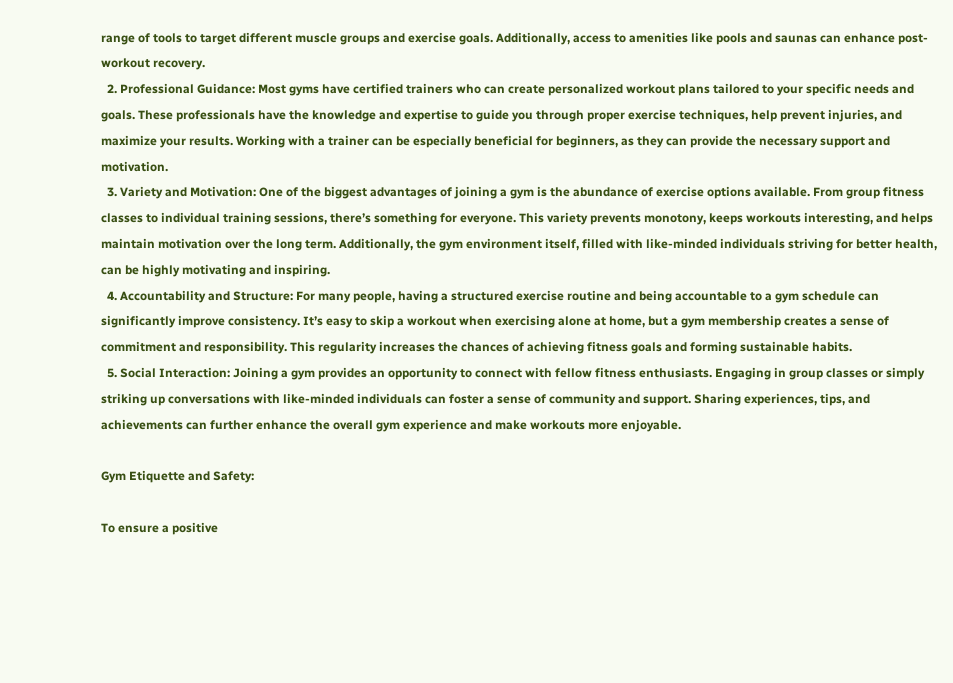range of tools to target different muscle groups and exercise goals. Additionally, access to amenities like pools and saunas can enhance post-workout recovery.
  2. Professional Guidance: Most gyms have certified trainers who can create personalized workout plans tailored to your specific needs and goals. These professionals have the knowledge and expertise to guide you through proper exercise techniques, help prevent injuries, and maximize your results. Working with a trainer can be especially beneficial for beginners, as they can provide the necessary support and motivation.
  3. Variety and Motivation: One of the biggest advantages of joining a gym is the abundance of exercise options available. From group fitness classes to individual training sessions, there’s something for everyone. This variety prevents monotony, keeps workouts interesting, and helps maintain motivation over the long term. Additionally, the gym environment itself, filled with like-minded individuals striving for better health, can be highly motivating and inspiring.
  4. Accountability and Structure: For many people, having a structured exercise routine and being accountable to a gym schedule can significantly improve consistency. It’s easy to skip a workout when exercising alone at home, but a gym membership creates a sense of commitment and responsibility. This regularity increases the chances of achieving fitness goals and forming sustainable habits.
  5. Social Interaction: Joining a gym provides an opportunity to connect with fellow fitness enthusiasts. Engaging in group classes or simply striking up conversations with like-minded individuals can foster a sense of community and support. Sharing experiences, tips, and achievements can further enhance the overall gym experience and make workouts more enjoyable.

Gym Etiquette and Safety:

To ensure a positive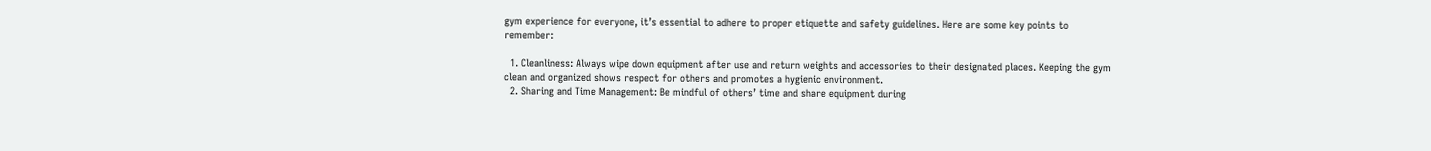gym experience for everyone, it’s essential to adhere to proper etiquette and safety guidelines. Here are some key points to remember:

  1. Cleanliness: Always wipe down equipment after use and return weights and accessories to their designated places. Keeping the gym clean and organized shows respect for others and promotes a hygienic environment.
  2. Sharing and Time Management: Be mindful of others’ time and share equipment during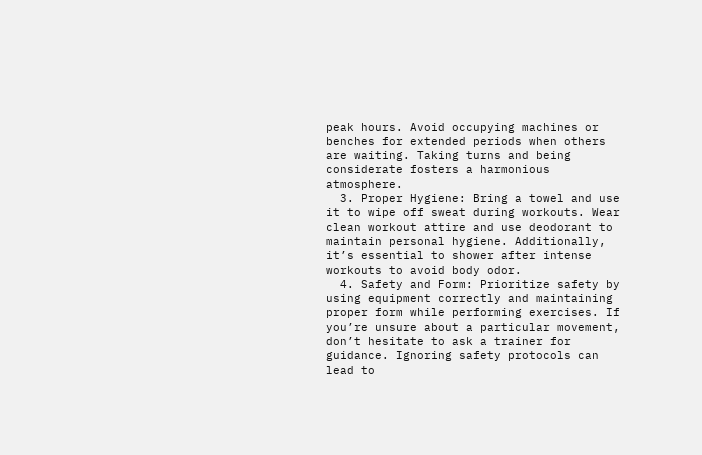peak hours. Avoid occupying machines or benches for extended periods when others are waiting. Taking turns and being considerate fosters a harmonious atmosphere.
  3. Proper Hygiene: Bring a towel and use it to wipe off sweat during workouts. Wear clean workout attire and use deodorant to maintain personal hygiene. Additionally, it’s essential to shower after intense workouts to avoid body odor.
  4. Safety and Form: Prioritize safety by using equipment correctly and maintaining proper form while performing exercises. If you’re unsure about a particular movement, don’t hesitate to ask a trainer for guidance. Ignoring safety protocols can lead to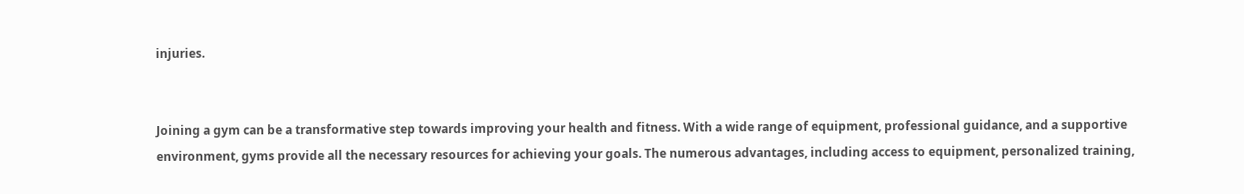injuries.


Joining a gym can be a transformative step towards improving your health and fitness. With a wide range of equipment, professional guidance, and a supportive environment, gyms provide all the necessary resources for achieving your goals. The numerous advantages, including access to equipment, personalized training,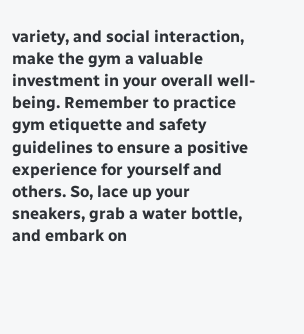variety, and social interaction, make the gym a valuable investment in your overall well-being. Remember to practice gym etiquette and safety guidelines to ensure a positive experience for yourself and others. So, lace up your sneakers, grab a water bottle, and embark on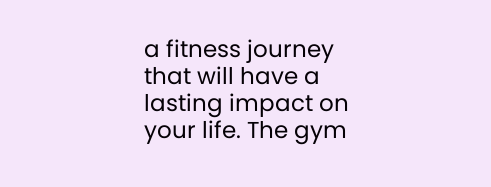a fitness journey that will have a lasting impact on your life. The gym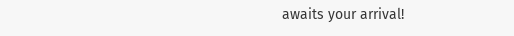awaits your arrival!